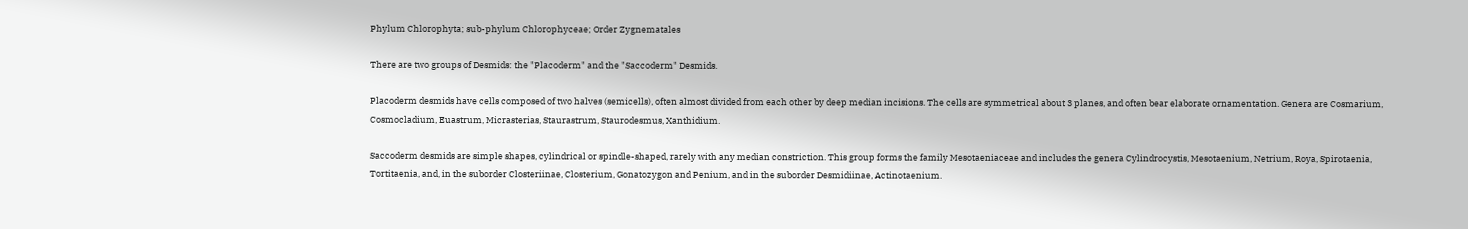Phylum Chlorophyta; sub-phylum Chlorophyceae; Order Zygnematales

There are two groups of Desmids: the "Placoderm" and the "Saccoderm" Desmids.

Placoderm desmids have cells composed of two halves (semicells), often almost divided from each other by deep median incisions. The cells are symmetrical about 3 planes, and often bear elaborate ornamentation. Genera are Cosmarium, Cosmocladium, Euastrum, Micrasterias, Staurastrum, Staurodesmus, Xanthidium.

Saccoderm desmids are simple shapes, cylindrical or spindle-shaped, rarely with any median constriction. This group forms the family Mesotaeniaceae and includes the genera Cylindrocystis, Mesotaenium, Netrium, Roya, Spirotaenia, Tortitaenia, and, in the suborder Closteriinae, Closterium, Gonatozygon and Penium, and in the suborder Desmidiinae, Actinotaenium.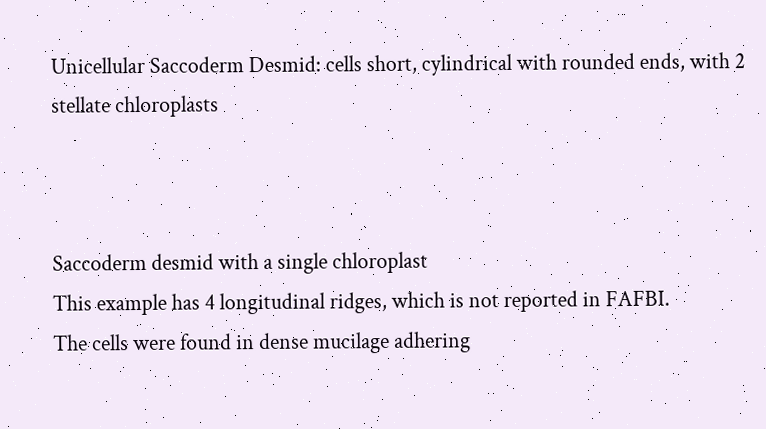Unicellular Saccoderm Desmid: cells short, cylindrical with rounded ends, with 2 stellate chloroplasts



Saccoderm desmid with a single chloroplast
This example has 4 longitudinal ridges, which is not reported in FAFBI.
The cells were found in dense mucilage adhering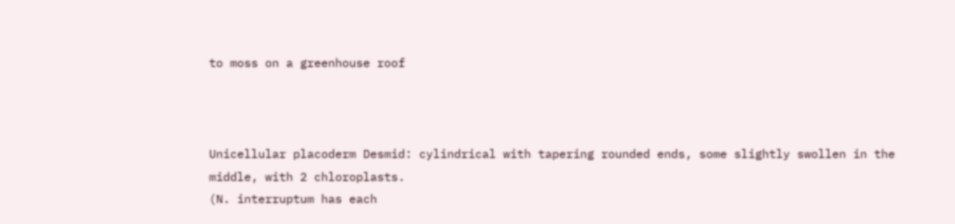to moss on a greenhouse roof



Unicellular placoderm Desmid: cylindrical with tapering rounded ends, some slightly swollen in the middle, with 2 chloroplasts.
(N. interruptum has each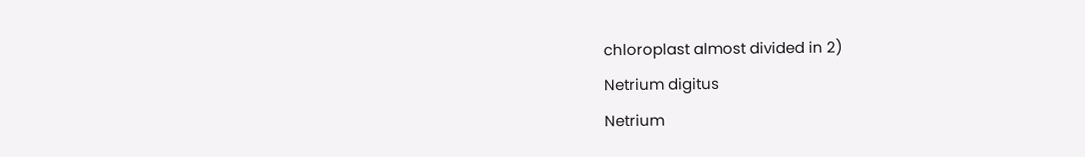chloroplast almost divided in 2)
Netrium digitus
Netrium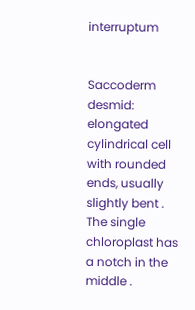interruptum


Saccoderm desmid: elongated cylindrical cell with rounded ends, usually slightly bent . The single chloroplast has a notch in the middle .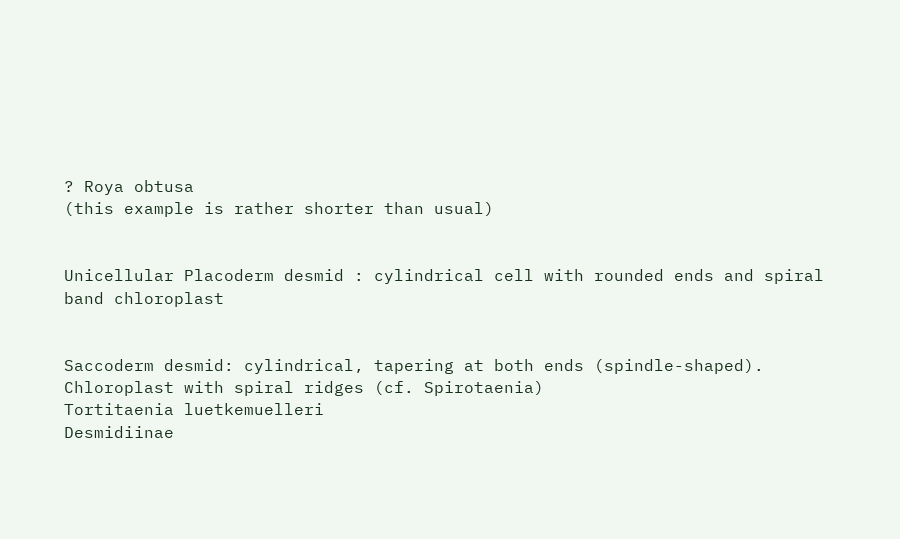? Roya obtusa
(this example is rather shorter than usual)


Unicellular Placoderm desmid : cylindrical cell with rounded ends and spiral band chloroplast


Saccoderm desmid: cylindrical, tapering at both ends (spindle-shaped). Chloroplast with spiral ridges (cf. Spirotaenia)
Tortitaenia luetkemuelleri
Desmidiinae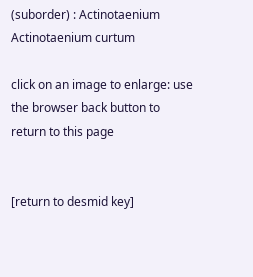(suborder) : Actinotaenium
Actinotaenium curtum

click on an image to enlarge: use the browser back button to return to this page


[return to desmid key]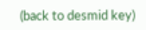(back to desmid key)